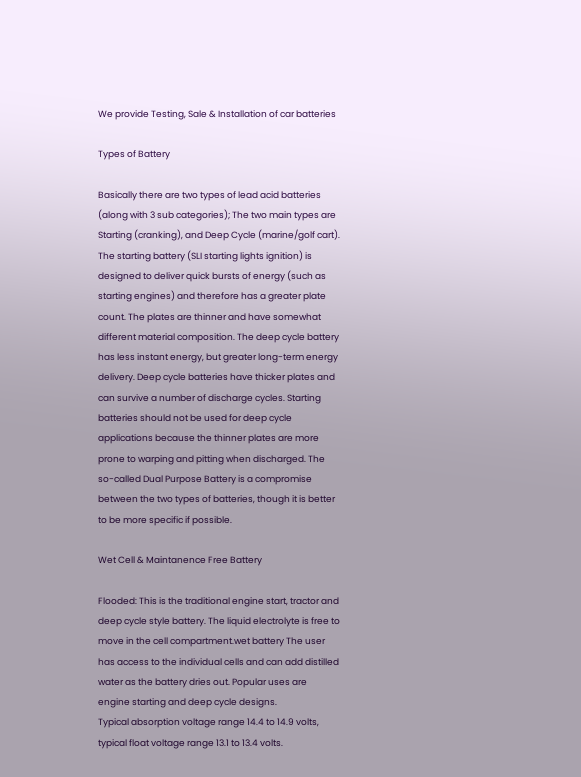We provide Testing, Sale & Installation of car batteries

Types of Battery

Basically there are two types of lead acid batteries (along with 3 sub categories); The two main types are Starting (cranking), and Deep Cycle (marine/golf cart). The starting battery (SLI starting lights ignition) is designed to deliver quick bursts of energy (such as starting engines) and therefore has a greater plate count. The plates are thinner and have somewhat different material composition. The deep cycle battery has less instant energy, but greater long-term energy delivery. Deep cycle batteries have thicker plates and can survive a number of discharge cycles. Starting batteries should not be used for deep cycle applications because the thinner plates are more prone to warping and pitting when discharged. The so-called Dual Purpose Battery is a compromise between the two types of batteries, though it is better to be more specific if possible.

Wet Cell & Maintanence Free Battery

Flooded: This is the traditional engine start, tractor and deep cycle style battery. The liquid electrolyte is free to move in the cell compartment.wet battery The user has access to the individual cells and can add distilled water as the battery dries out. Popular uses are engine starting and deep cycle designs.
Typical absorption voltage range 14.4 to 14.9 volts, typical float voltage range 13.1 to 13.4 volts.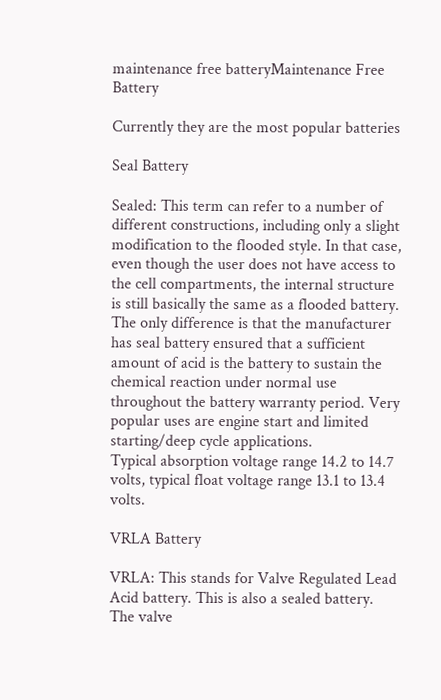maintenance free batteryMaintenance Free Battery

Currently they are the most popular batteries

Seal Battery

Sealed: This term can refer to a number of different constructions, including only a slight modification to the flooded style. In that case, even though the user does not have access to the cell compartments, the internal structure is still basically the same as a flooded battery. The only difference is that the manufacturer has seal battery ensured that a sufficient amount of acid is the battery to sustain the chemical reaction under normal use throughout the battery warranty period. Very popular uses are engine start and limited starting/deep cycle applications.
Typical absorption voltage range 14.2 to 14.7 volts, typical float voltage range 13.1 to 13.4 volts.

VRLA Battery

VRLA: This stands for Valve Regulated Lead Acid battery. This is also a sealed battery. The valve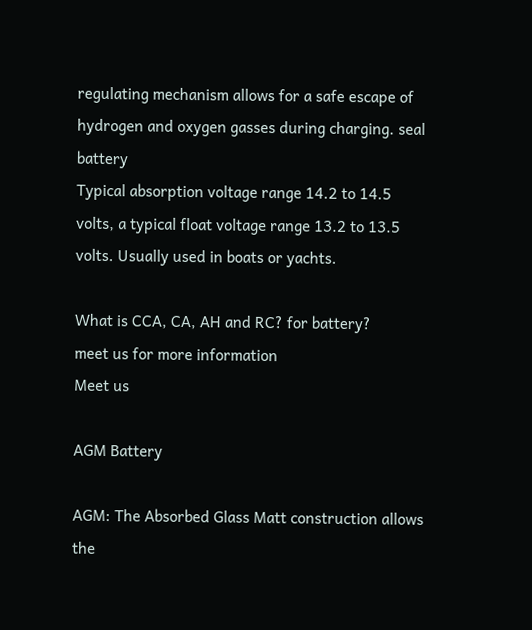regulating mechanism allows for a safe escape of hydrogen and oxygen gasses during charging. seal battery
Typical absorption voltage range 14.2 to 14.5 volts, a typical float voltage range 13.2 to 13.5 volts. Usually used in boats or yachts.

What is CCA, CA, AH and RC? for battery?
meet us for more information
Meet us

AGM Battery

AGM: The Absorbed Glass Matt construction allows the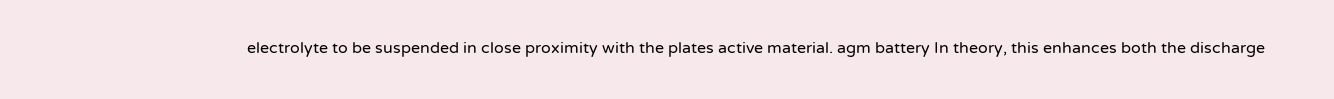electrolyte to be suspended in close proximity with the plates active material. agm battery In theory, this enhances both the discharge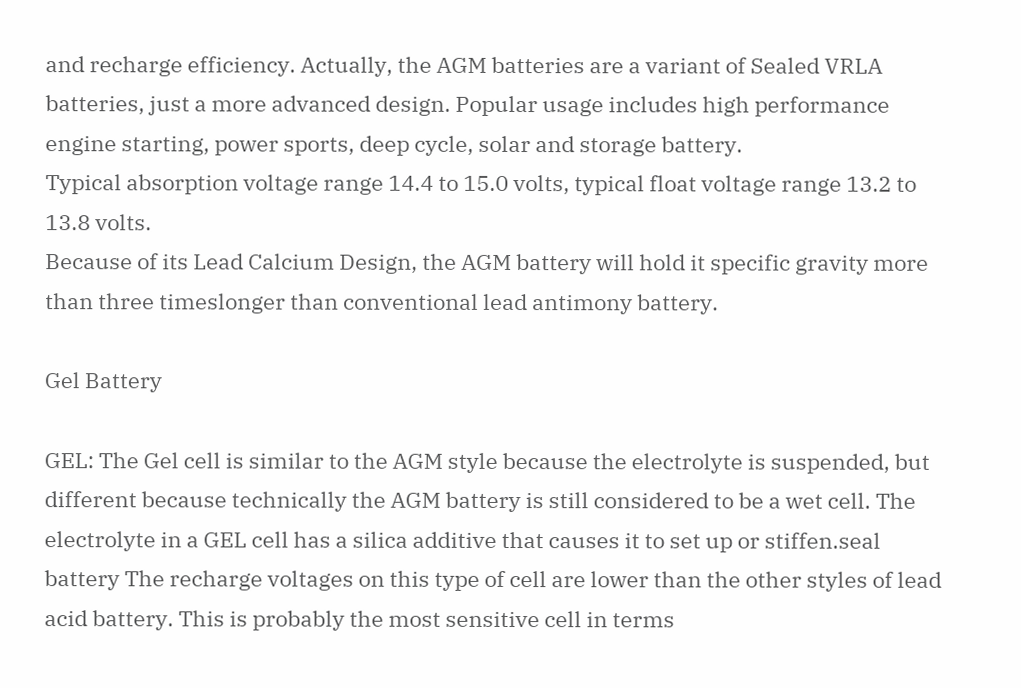and recharge efficiency. Actually, the AGM batteries are a variant of Sealed VRLA batteries, just a more advanced design. Popular usage includes high performance engine starting, power sports, deep cycle, solar and storage battery.
Typical absorption voltage range 14.4 to 15.0 volts, typical float voltage range 13.2 to 13.8 volts.
Because of its Lead Calcium Design, the AGM battery will hold it specific gravity more than three timeslonger than conventional lead antimony battery.

Gel Battery

GEL: The Gel cell is similar to the AGM style because the electrolyte is suspended, but different because technically the AGM battery is still considered to be a wet cell. The electrolyte in a GEL cell has a silica additive that causes it to set up or stiffen.seal battery The recharge voltages on this type of cell are lower than the other styles of lead acid battery. This is probably the most sensitive cell in terms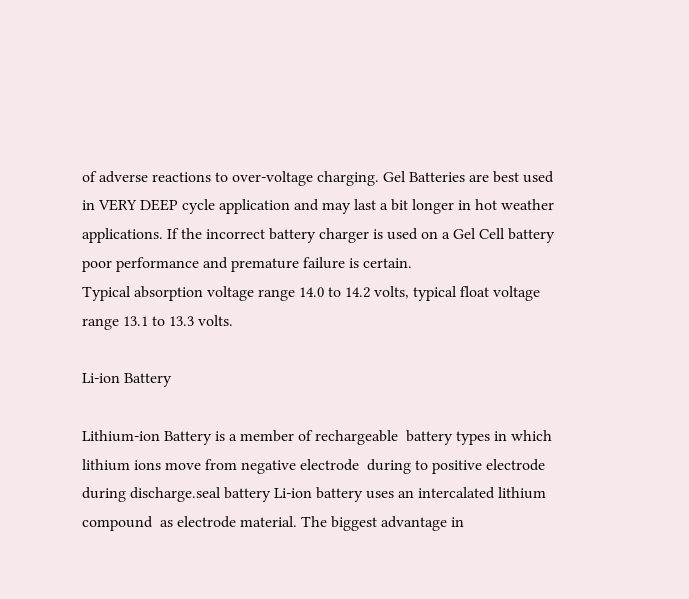of adverse reactions to over-voltage charging. Gel Batteries are best used in VERY DEEP cycle application and may last a bit longer in hot weather applications. If the incorrect battery charger is used on a Gel Cell battery poor performance and premature failure is certain.
Typical absorption voltage range 14.0 to 14.2 volts, typical float voltage range 13.1 to 13.3 volts.

Li-ion Battery

Lithium-ion Battery is a member of rechargeable  battery types in which lithium ions move from negative electrode  during to positive electrode during discharge.seal battery Li-ion battery uses an intercalated lithium compound  as electrode material. The biggest advantage in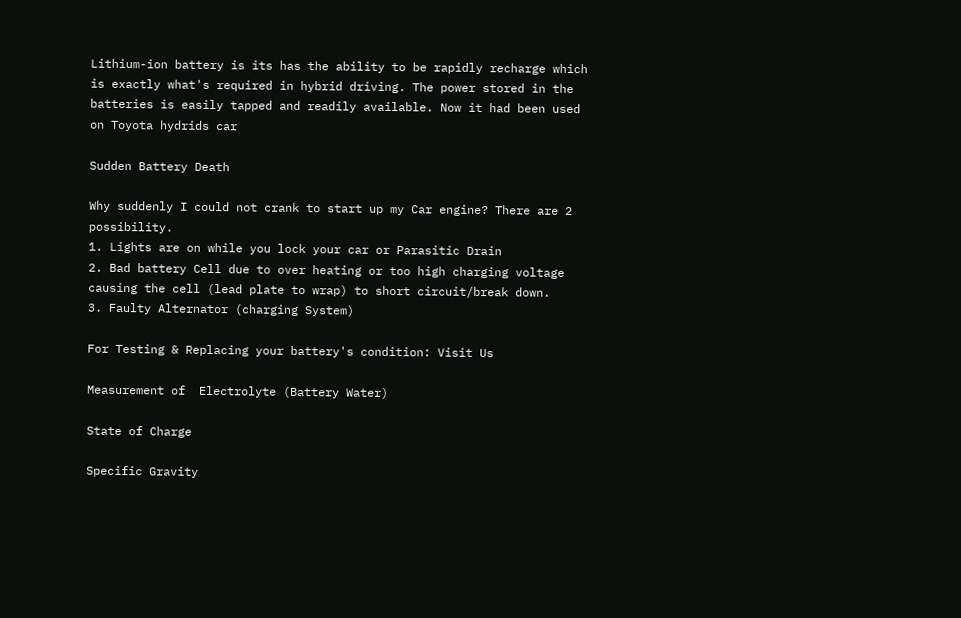Lithium-ion battery is its has the ability to be rapidly recharge which is exactly what's required in hybrid driving. The power stored in the batteries is easily tapped and readily available. Now it had been used on Toyota hydrids car

Sudden Battery Death

Why suddenly I could not crank to start up my Car engine? There are 2 possibility.
1. Lights are on while you lock your car or Parasitic Drain
2. Bad battery Cell due to over heating or too high charging voltage causing the cell (lead plate to wrap) to short circuit/break down.
3. Faulty Alternator (charging System)

For Testing & Replacing your battery's condition: Visit Us

Measurement of  Electrolyte (Battery Water)

State of Charge

Specific Gravity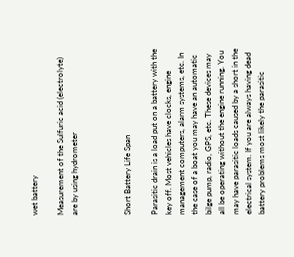wet battery

Measurement of the Sulfuric acid (electrolyte) are by using hydrometer



Short Battery Life Span

Parasitic drain is a load put on a battery with the key off. Most vehicles have clocks, engine management computers, alarm systems, etc. In the case of a boat you may have an automatic bilge pump, radio, GPS, etc. These devices may all be operating without the engine running. You may have parasitic loads caused by a short in the electrical system. If you are always having dead battery problems most likely the parasitic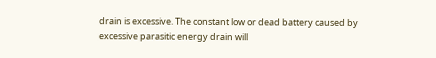drain is excessive. The constant low or dead battery caused by excessive parasitic energy drain will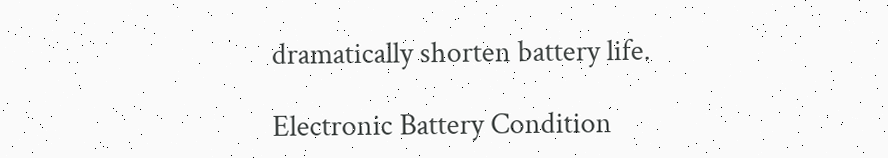dramatically shorten battery life.

Electronic Battery Condition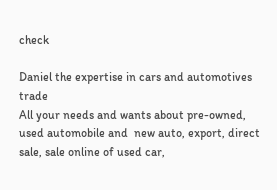check

Daniel the expertise in cars and automotives trade
All your needs and wants about pre-owned, used automobile and  new auto, export, direct sale, sale online of used car,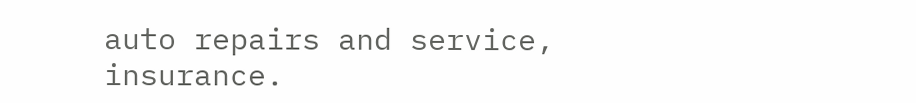auto repairs and service, insurance.